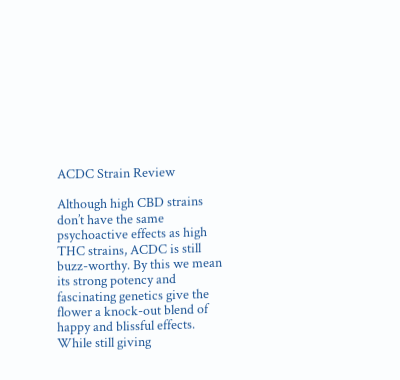ACDC Strain Review

Although high CBD strains don’t have the same psychoactive effects as high THC strains, ACDC is still buzz-worthy. By this we mean its strong potency and fascinating genetics give the flower a knock-out blend of happy and blissful effects. While still giving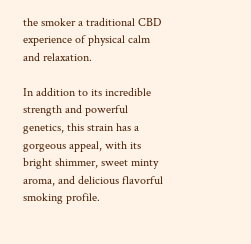the smoker a traditional CBD experience of physical calm and relaxation.

In addition to its incredible strength and powerful genetics, this strain has a gorgeous appeal, with its bright shimmer, sweet minty aroma, and delicious flavorful smoking profile.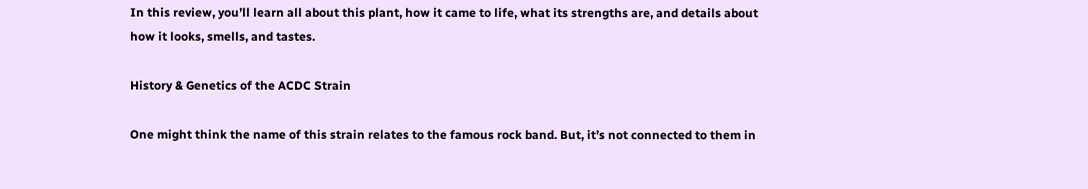In this review, you’ll learn all about this plant, how it came to life, what its strengths are, and details about how it looks, smells, and tastes.

History & Genetics of the ACDC Strain

One might think the name of this strain relates to the famous rock band. But, it’s not connected to them in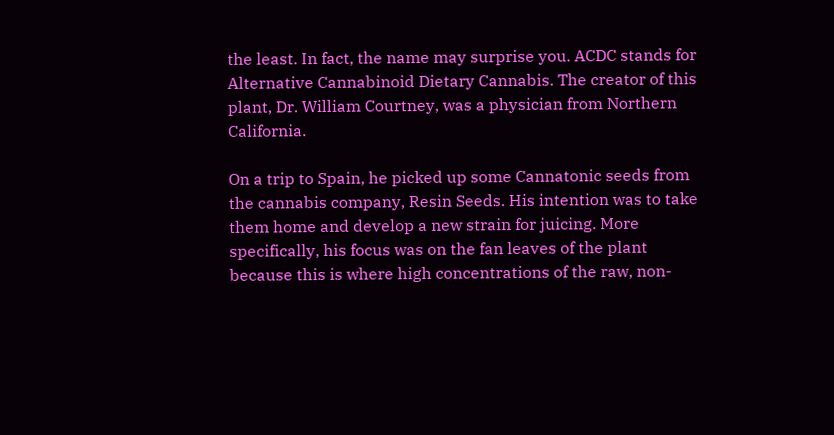the least. In fact, the name may surprise you. ACDC stands for Alternative Cannabinoid Dietary Cannabis. The creator of this plant, Dr. William Courtney, was a physician from Northern California.

On a trip to Spain, he picked up some Cannatonic seeds from the cannabis company, Resin Seeds. His intention was to take them home and develop a new strain for juicing. More specifically, his focus was on the fan leaves of the plant because this is where high concentrations of the raw, non-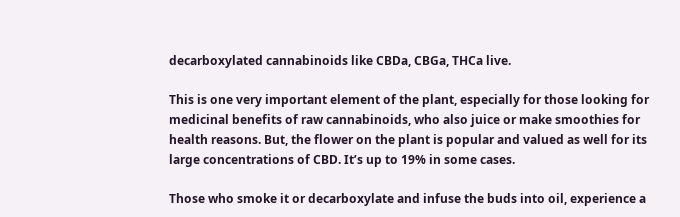decarboxylated cannabinoids like CBDa, CBGa, THCa live.

This is one very important element of the plant, especially for those looking for medicinal benefits of raw cannabinoids, who also juice or make smoothies for health reasons. But, the flower on the plant is popular and valued as well for its large concentrations of CBD. It’s up to 19% in some cases.

Those who smoke it or decarboxylate and infuse the buds into oil, experience a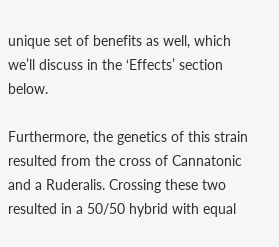unique set of benefits as well, which we’ll discuss in the ‘Effects’ section below.

Furthermore, the genetics of this strain resulted from the cross of Cannatonic and a Ruderalis. Crossing these two resulted in a 50/50 hybrid with equal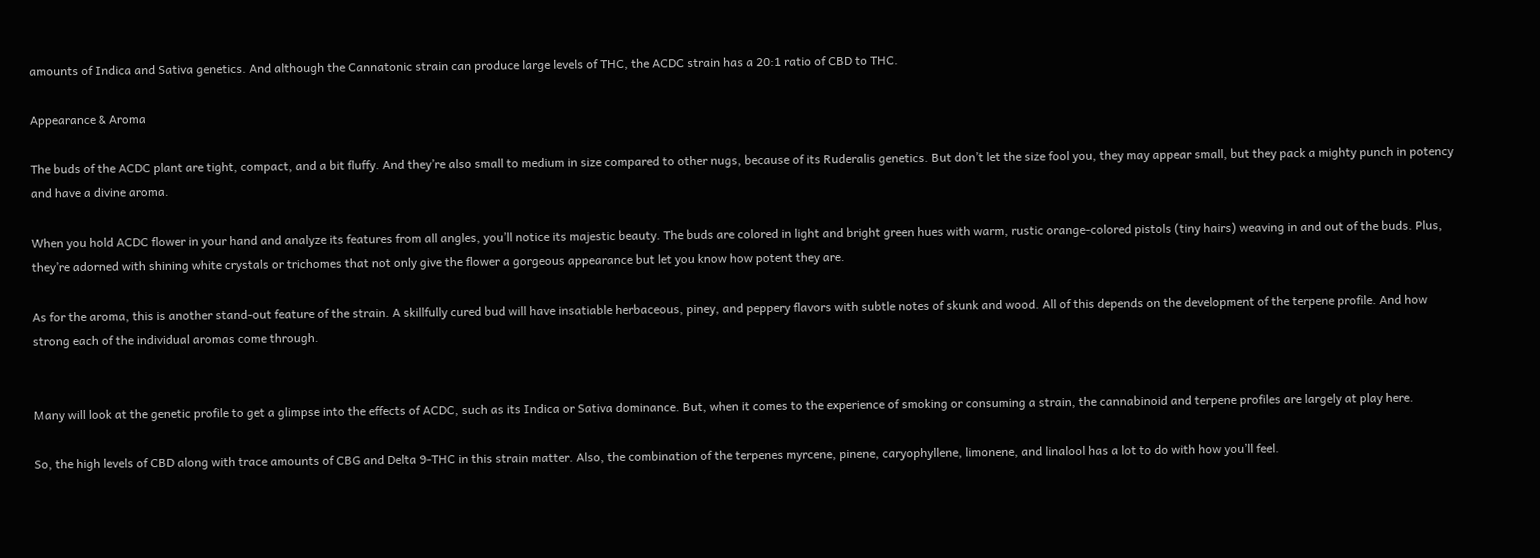amounts of Indica and Sativa genetics. And although the Cannatonic strain can produce large levels of THC, the ACDC strain has a 20:1 ratio of CBD to THC.

Appearance & Aroma

The buds of the ACDC plant are tight, compact, and a bit fluffy. And they’re also small to medium in size compared to other nugs, because of its Ruderalis genetics. But don’t let the size fool you, they may appear small, but they pack a mighty punch in potency and have a divine aroma.

When you hold ACDC flower in your hand and analyze its features from all angles, you’ll notice its majestic beauty. The buds are colored in light and bright green hues with warm, rustic orange-colored pistols (tiny hairs) weaving in and out of the buds. Plus, they’re adorned with shining white crystals or trichomes that not only give the flower a gorgeous appearance but let you know how potent they are.

As for the aroma, this is another stand-out feature of the strain. A skillfully cured bud will have insatiable herbaceous, piney, and peppery flavors with subtle notes of skunk and wood. All of this depends on the development of the terpene profile. And how strong each of the individual aromas come through.


Many will look at the genetic profile to get a glimpse into the effects of ACDC, such as its Indica or Sativa dominance. But, when it comes to the experience of smoking or consuming a strain, the cannabinoid and terpene profiles are largely at play here.

So, the high levels of CBD along with trace amounts of CBG and Delta 9-THC in this strain matter. Also, the combination of the terpenes myrcene, pinene, caryophyllene, limonene, and linalool has a lot to do with how you’ll feel.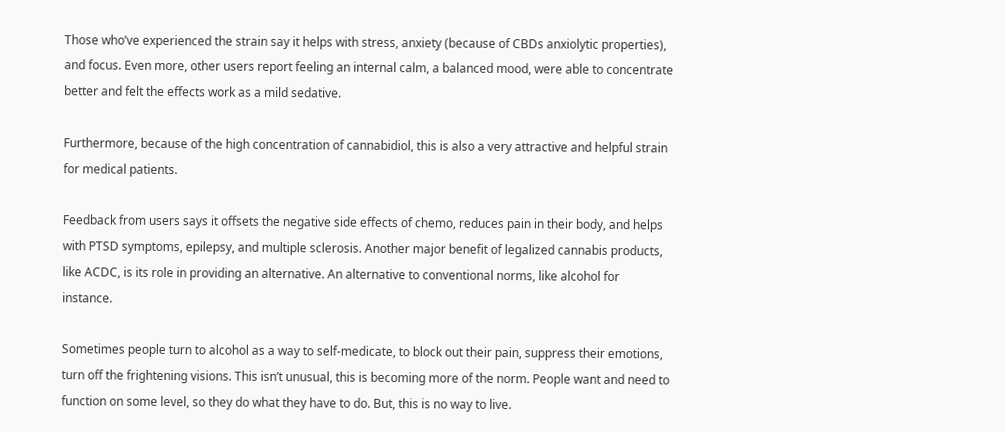Those who’ve experienced the strain say it helps with stress, anxiety (because of CBDs anxiolytic properties), and focus. Even more, other users report feeling an internal calm, a balanced mood, were able to concentrate better and felt the effects work as a mild sedative.

Furthermore, because of the high concentration of cannabidiol, this is also a very attractive and helpful strain for medical patients.

Feedback from users says it offsets the negative side effects of chemo, reduces pain in their body, and helps with PTSD symptoms, epilepsy, and multiple sclerosis. Another major benefit of legalized cannabis products, like ACDC, is its role in providing an alternative. An alternative to conventional norms, like alcohol for instance.

Sometimes people turn to alcohol as a way to self-medicate, to block out their pain, suppress their emotions, turn off the frightening visions. This isn’t unusual, this is becoming more of the norm. People want and need to function on some level, so they do what they have to do. But, this is no way to live.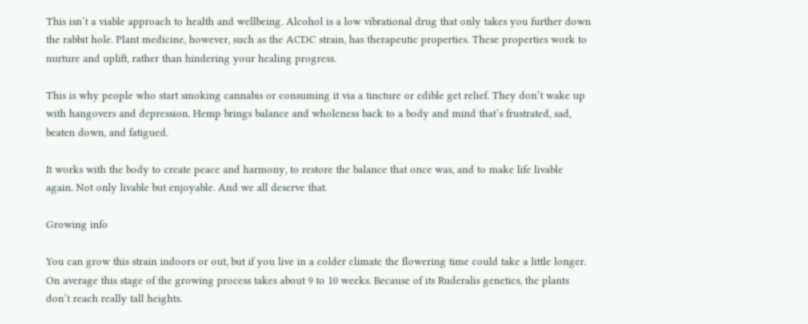This isn’t a viable approach to health and wellbeing. Alcohol is a low vibrational drug that only takes you further down the rabbit hole. Plant medicine, however, such as the ACDC strain, has therapeutic properties. These properties work to nurture and uplift, rather than hindering your healing progress.

This is why people who start smoking cannabis or consuming it via a tincture or edible get relief. They don’t wake up with hangovers and depression. Hemp brings balance and wholeness back to a body and mind that’s frustrated, sad, beaten down, and fatigued.

It works with the body to create peace and harmony, to restore the balance that once was, and to make life livable again. Not only livable but enjoyable. And we all deserve that.

Growing info

You can grow this strain indoors or out, but if you live in a colder climate the flowering time could take a little longer. On average this stage of the growing process takes about 9 to 10 weeks. Because of its Ruderalis genetics, the plants don’t reach really tall heights.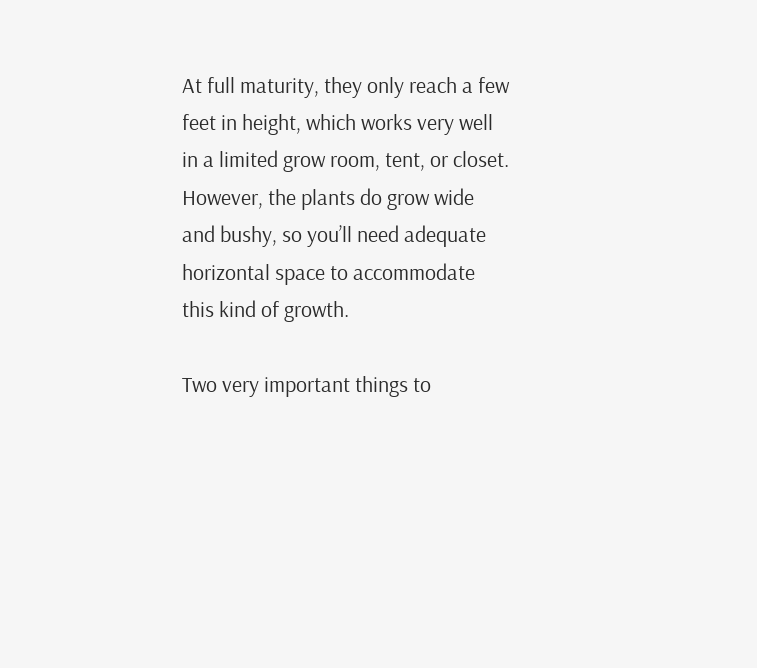At full maturity, they only reach a few feet in height, which works very well in a limited grow room, tent, or closet. However, the plants do grow wide and bushy, so you’ll need adequate horizontal space to accommodate this kind of growth.

Two very important things to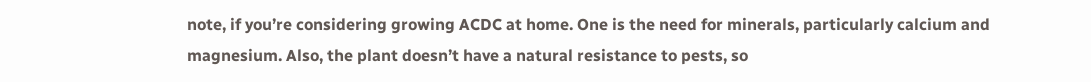note, if you’re considering growing ACDC at home. One is the need for minerals, particularly calcium and magnesium. Also, the plant doesn’t have a natural resistance to pests, so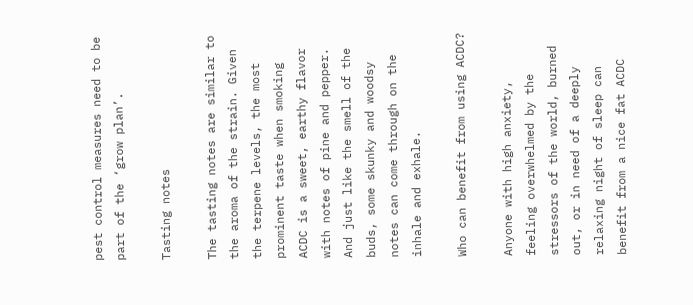pest control measures need to be part of the ‘grow plan’.

Tasting notes

The tasting notes are similar to the aroma of the strain. Given the terpene levels, the most prominent taste when smoking ACDC is a sweet, earthy flavor with notes of pine and pepper. And just like the smell of the buds, some skunky and woodsy notes can come through on the inhale and exhale.

Who can benefit from using ACDC?

Anyone with high anxiety, feeling overwhelmed by the stressors of the world, burned out, or in need of a deeply relaxing night of sleep can benefit from a nice fat ACDC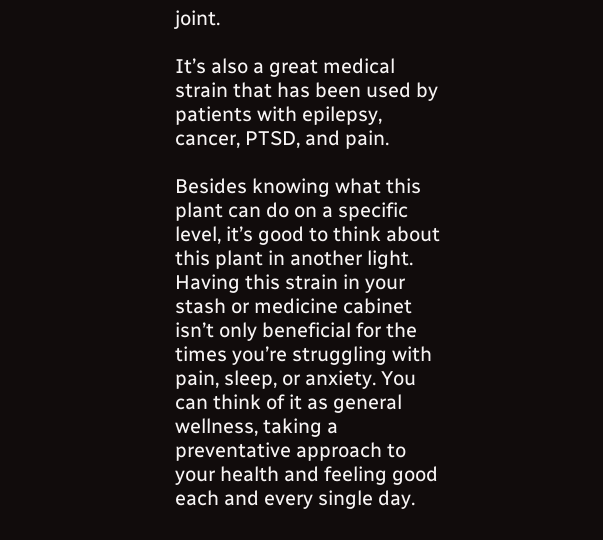joint.

It’s also a great medical strain that has been used by patients with epilepsy, cancer, PTSD, and pain.

Besides knowing what this plant can do on a specific level, it’s good to think about this plant in another light. Having this strain in your stash or medicine cabinet isn’t only beneficial for the times you’re struggling with pain, sleep, or anxiety. You can think of it as general wellness, taking a preventative approach to your health and feeling good each and every single day.